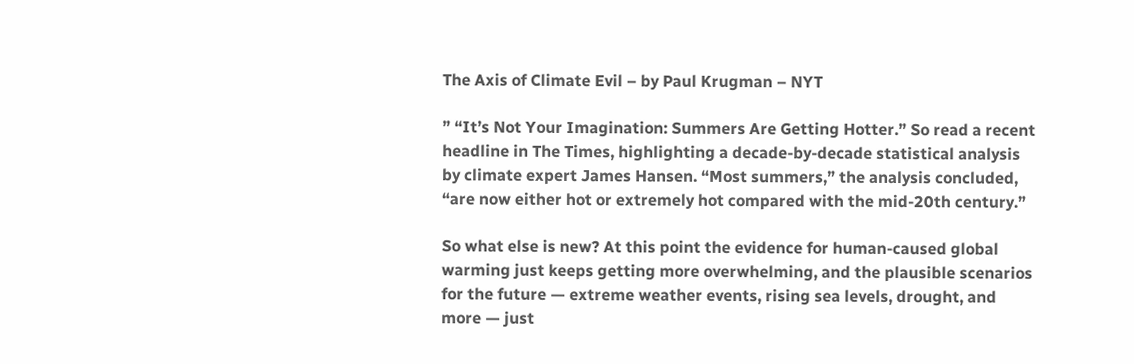The Axis of Climate Evil – by Paul Krugman – NYT

” “It’s Not Your Imagination: Summers Are Getting Hotter.” So read a recent headline in The Times, highlighting a decade-by-decade statistical analysis by climate expert James Hansen. “Most summers,” the analysis concluded, “are now either hot or extremely hot compared with the mid-20th century.”

So what else is new? At this point the evidence for human-caused global warming just keeps getting more overwhelming, and the plausible scenarios for the future — extreme weather events, rising sea levels, drought, and more — just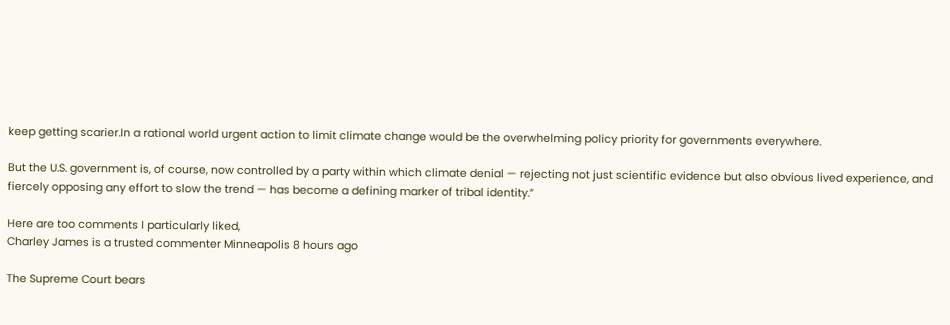keep getting scarier.In a rational world urgent action to limit climate change would be the overwhelming policy priority for governments everywhere.

But the U.S. government is, of course, now controlled by a party within which climate denial — rejecting not just scientific evidence but also obvious lived experience, and fiercely opposing any effort to slow the trend — has become a defining marker of tribal identity.”

Here are too comments I particularly liked,
Charley James is a trusted commenter Minneapolis 8 hours ago

The Supreme Court bears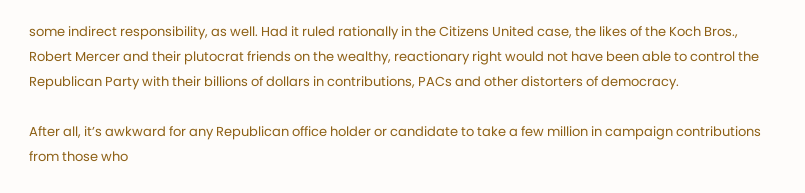some indirect responsibility, as well. Had it ruled rationally in the Citizens United case, the likes of the Koch Bros., Robert Mercer and their plutocrat friends on the wealthy, reactionary right would not have been able to control the Republican Party with their billions of dollars in contributions, PACs and other distorters of democracy.

After all, it’s awkward for any Republican office holder or candidate to take a few million in campaign contributions from those who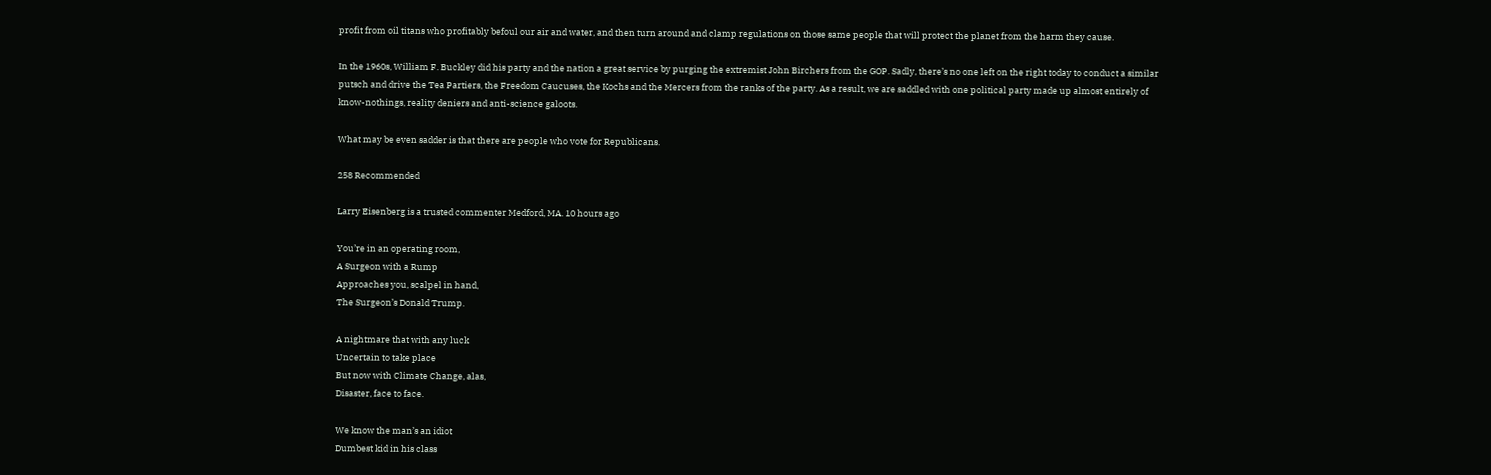profit from oil titans who profitably befoul our air and water, and then turn around and clamp regulations on those same people that will protect the planet from the harm they cause.

In the 1960s, William F. Buckley did his party and the nation a great service by purging the extremist John Birchers from the GOP. Sadly, there’s no one left on the right today to conduct a similar putsch and drive the Tea Partiers, the Freedom Caucuses, the Kochs and the Mercers from the ranks of the party. As a result, we are saddled with one political party made up almost entirely of know-nothings, reality deniers and anti-science galoots.

What may be even sadder is that there are people who vote for Republicans.

258 Recommended

Larry Eisenberg is a trusted commenter Medford, MA. 10 hours ago

You’re in an operating room,
A Surgeon with a Rump
Approaches you, scalpel in hand,
The Surgeon’s Donald Trump.

A nightmare that with any luck
Uncertain to take place
But now with Climate Change, alas,
Disaster, face to face.

We know the man’s an idiot
Dumbest kid in his class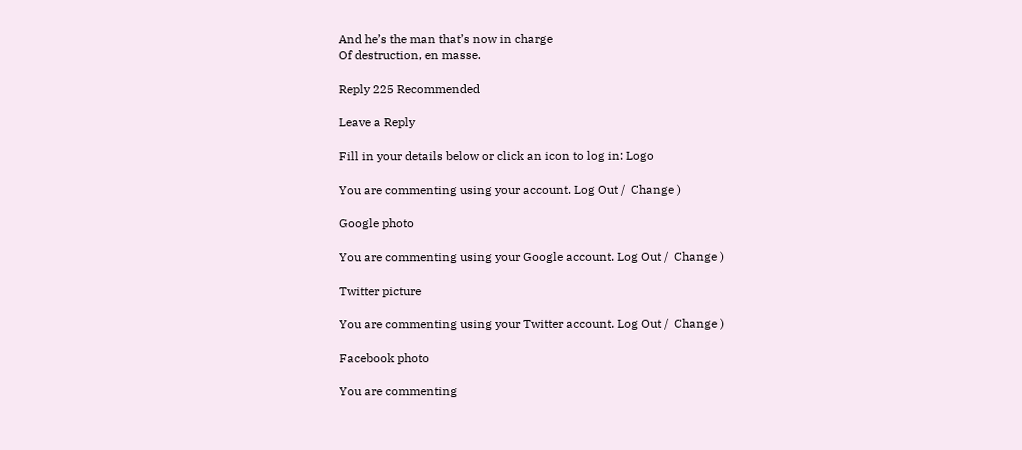And he’s the man that’s now in charge
Of destruction, en masse.

Reply 225 Recommended

Leave a Reply

Fill in your details below or click an icon to log in: Logo

You are commenting using your account. Log Out /  Change )

Google photo

You are commenting using your Google account. Log Out /  Change )

Twitter picture

You are commenting using your Twitter account. Log Out /  Change )

Facebook photo

You are commenting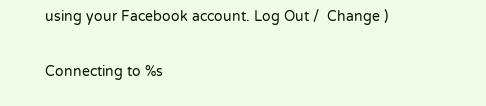using your Facebook account. Log Out /  Change )

Connecting to %s